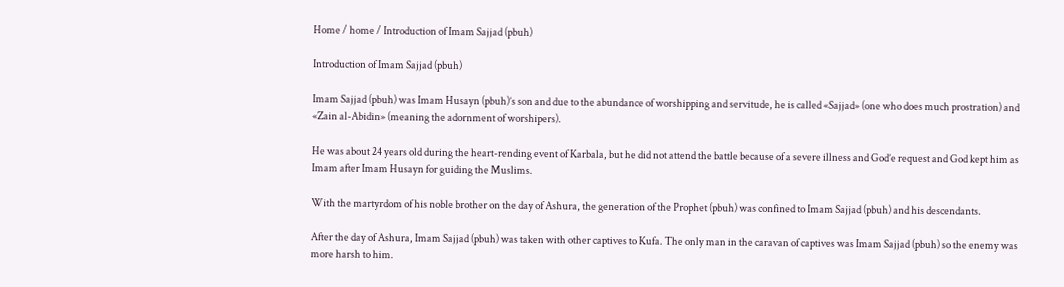Home / home / Introduction of Imam Sajjad (pbuh)

Introduction of Imam Sajjad (pbuh)

Imam Sajjad (pbuh) was Imam Husayn (pbuh)’s son and due to the abundance of worshipping and servitude, he is called «Sajjad» (one who does much prostration) and «Zain al-Abidin» (meaning the adornment of worshipers).

He was about 24 years old during the heart-rending event of Karbala, but he did not attend the battle because of a severe illness and God’e request and God kept him as Imam after Imam Husayn for guiding the Muslims.

With the martyrdom of his noble brother on the day of Ashura, the generation of the Prophet (pbuh) was confined to Imam Sajjad (pbuh) and his descendants.

After the day of Ashura, Imam Sajjad (pbuh) was taken with other captives to Kufa. The only man in the caravan of captives was Imam Sajjad (pbuh) so the enemy was more harsh to him.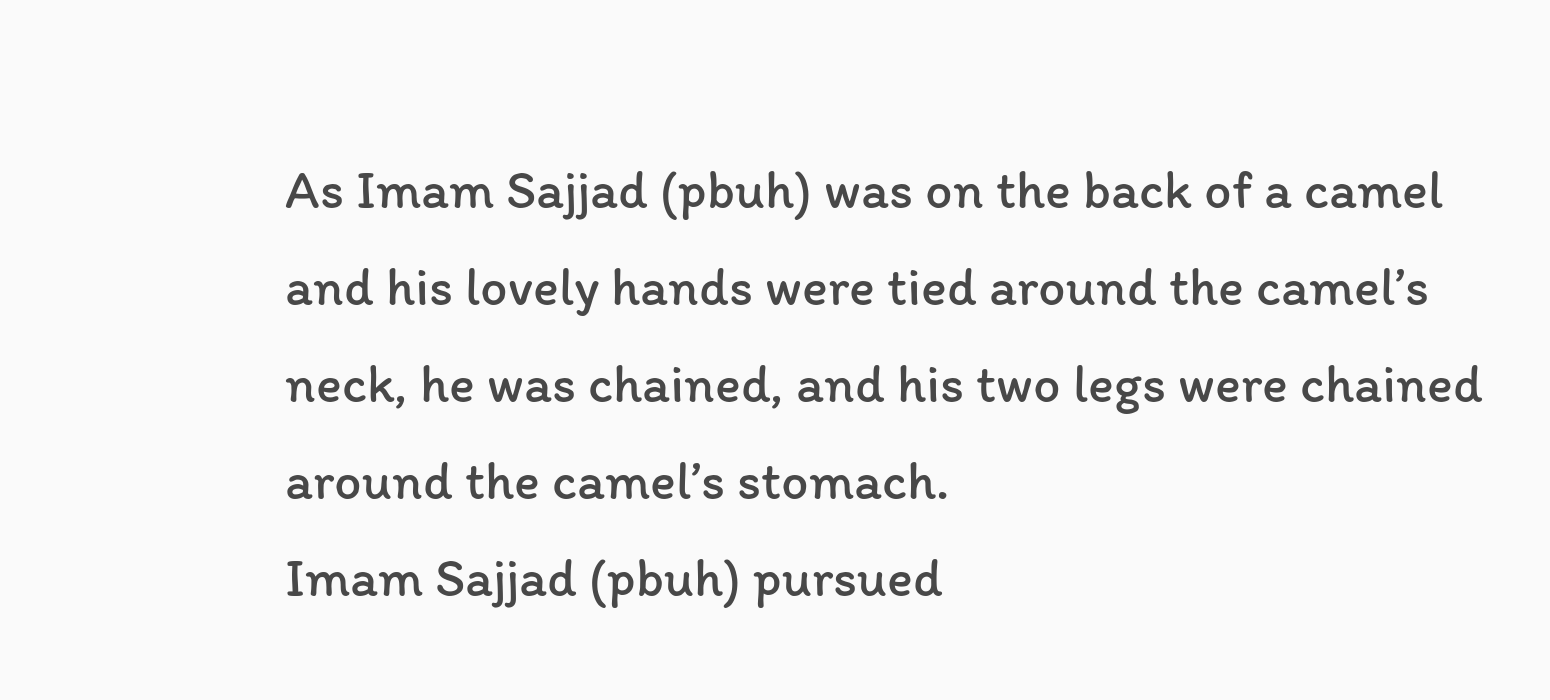As Imam Sajjad (pbuh) was on the back of a camel and his lovely hands were tied around the camel’s neck, he was chained, and his two legs were chained around the camel’s stomach.
Imam Sajjad (pbuh) pursued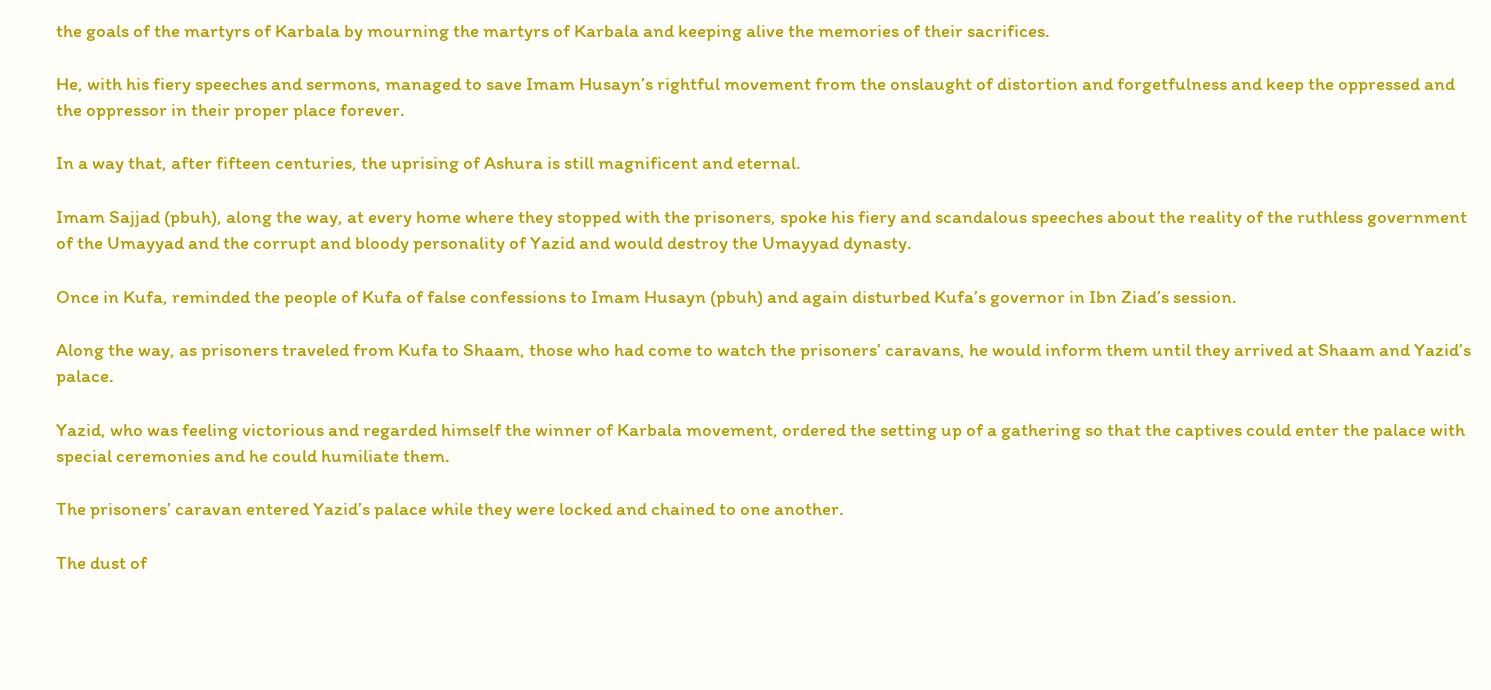the goals of the martyrs of Karbala by mourning the martyrs of Karbala and keeping alive the memories of their sacrifices.

He, with his fiery speeches and sermons, managed to save Imam Husayn’s rightful movement from the onslaught of distortion and forgetfulness and keep the oppressed and the oppressor in their proper place forever.

In a way that, after fifteen centuries, the uprising of Ashura is still magnificent and eternal.

Imam Sajjad (pbuh), along the way, at every home where they stopped with the prisoners, spoke his fiery and scandalous speeches about the reality of the ruthless government of the Umayyad and the corrupt and bloody personality of Yazid and would destroy the Umayyad dynasty.

Once in Kufa, reminded the people of Kufa of false confessions to Imam Husayn (pbuh) and again disturbed Kufa’s governor in Ibn Ziad’s session.

Along the way, as prisoners traveled from Kufa to Shaam, those who had come to watch the prisoners’ caravans, he would inform them until they arrived at Shaam and Yazid’s palace.

Yazid, who was feeling victorious and regarded himself the winner of Karbala movement, ordered the setting up of a gathering so that the captives could enter the palace with special ceremonies and he could humiliate them.

The prisoners’ caravan entered Yazid’s palace while they were locked and chained to one another.

The dust of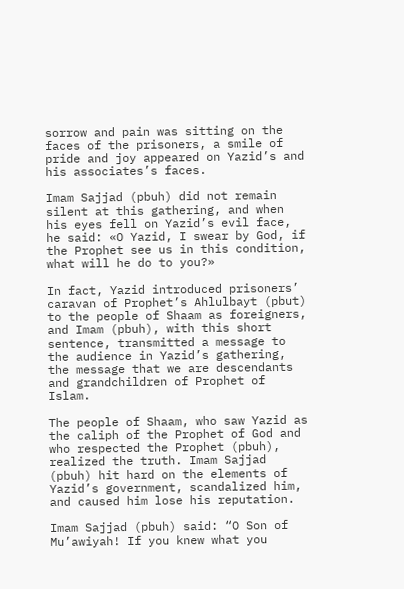sorrow and pain was sitting on the faces of the prisoners, a smile of pride and joy appeared on Yazid’s and his associates’s faces.

Imam Sajjad (pbuh) did not remain silent at this gathering, and when his eyes fell on Yazid’s evil face, he said: «O Yazid, I swear by God, if the Prophet see us in this condition, what will he do to you?»

In fact, Yazid introduced prisoners’ caravan of Prophet’s Ahlulbayt (pbut) to the people of Shaam as foreigners, and Imam (pbuh), with this short sentence, transmitted a message to the audience in Yazid’s gathering, the message that we are descendants and grandchildren of Prophet of Islam.

The people of Shaam, who saw Yazid as the caliph of the Prophet of God and who respected the Prophet (pbuh), realized the truth. Imam Sajjad (pbuh) hit hard on the elements of Yazid’s government, scandalized him, and caused him lose his reputation.

Imam Sajjad (pbuh) said: “O Son of Mu’awiyah! If you knew what you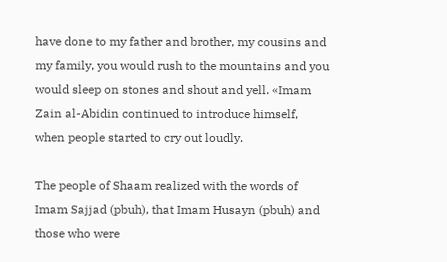have done to my father and brother, my cousins and my family, you would rush to the mountains and you would sleep on stones and shout and yell. «Imam Zain al-Abidin continued to introduce himself, when people started to cry out loudly.

The people of Shaam realized with the words of Imam Sajjad (pbuh), that Imam Husayn (pbuh) and those who were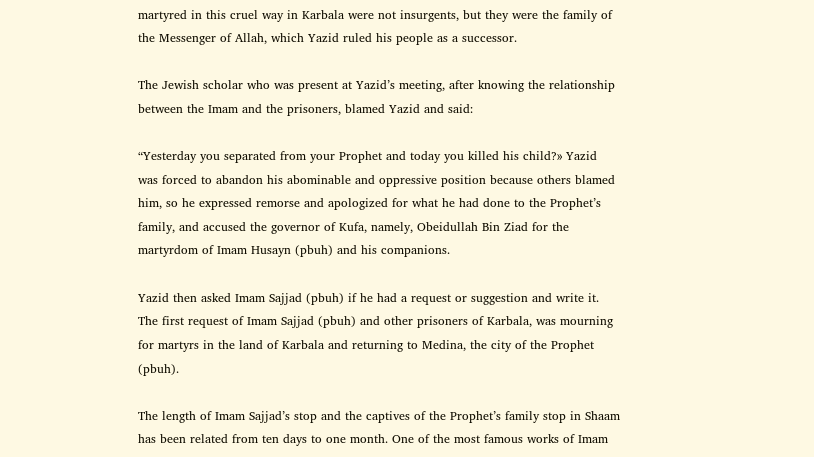martyred in this cruel way in Karbala were not insurgents, but they were the family of the Messenger of Allah, which Yazid ruled his people as a successor.

The Jewish scholar who was present at Yazid’s meeting, after knowing the relationship between the Imam and the prisoners, blamed Yazid and said:

“Yesterday you separated from your Prophet and today you killed his child?» Yazid was forced to abandon his abominable and oppressive position because others blamed him, so he expressed remorse and apologized for what he had done to the Prophet’s family, and accused the governor of Kufa, namely, Obeidullah Bin Ziad for the martyrdom of Imam Husayn (pbuh) and his companions.

Yazid then asked Imam Sajjad (pbuh) if he had a request or suggestion and write it. The first request of Imam Sajjad (pbuh) and other prisoners of Karbala, was mourning for martyrs in the land of Karbala and returning to Medina, the city of the Prophet (pbuh).

The length of Imam Sajjad’s stop and the captives of the Prophet’s family stop in Shaam has been related from ten days to one month. One of the most famous works of Imam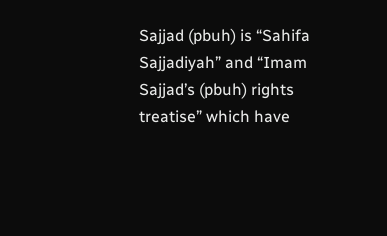Sajjad (pbuh) is “Sahifa Sajjadiyah” and “Imam Sajjad’s (pbuh) rights treatise” which have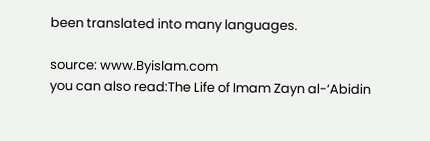been translated into many languages.

source: www.Byislam.com
you can also read:The Life of Imam Zayn al-‘Abidin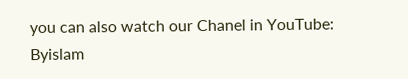you can also watch our Chanel in YouTube: Byislam